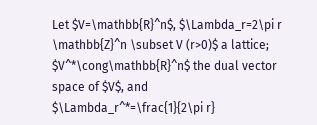Let $V=\mathbb{R}^n$, $\Lambda_r=2\pi r \mathbb{Z}^n \subset V (r>0)$ a lattice; $V^*\cong\mathbb{R}^n$ the dual vector space of $V$, and $\Lambda_r^*=\frac{1}{2\pi r}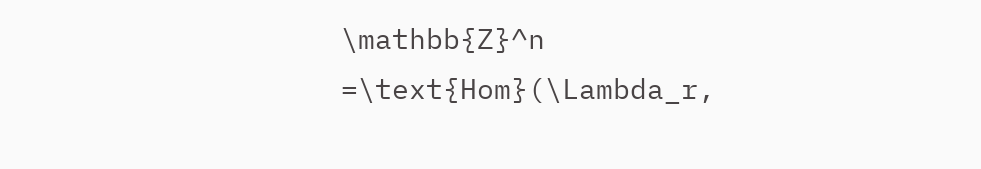\mathbb{Z}^n =\text{Hom}(\Lambda_r,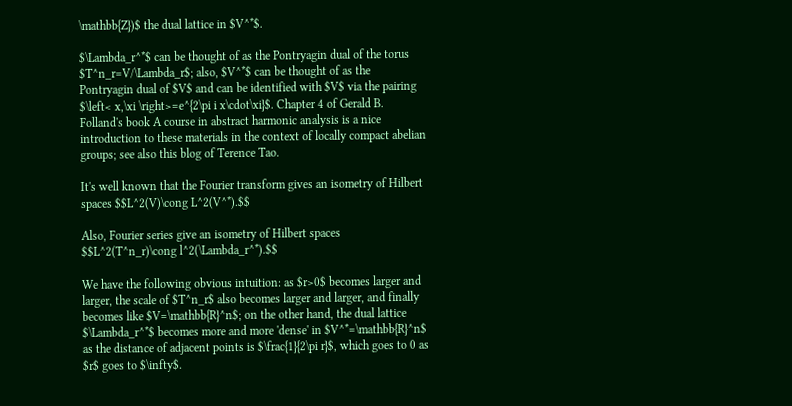\mathbb{Z})$ the dual lattice in $V^*$.

$\Lambda_r^*$ can be thought of as the Pontryagin dual of the torus $T^n_r=V/\Lambda_r$; also, $V^*$ can be thought of as the Pontryagin dual of $V$ and can be identified with $V$ via the pairing $\left< x,\xi \right>=e^{2\pi i x\cdot\xi}$. Chapter 4 of Gerald B. Folland's book A course in abstract harmonic analysis is a nice introduction to these materials in the context of locally compact abelian groups; see also this blog of Terence Tao.

It's well known that the Fourier transform gives an isometry of Hilbert spaces $$L^2(V)\cong L^2(V^*).$$

Also, Fourier series give an isometry of Hilbert spaces $$L^2(T^n_r)\cong l^2(\Lambda_r^*).$$

We have the following obvious intuition: as $r>0$ becomes larger and larger, the scale of $T^n_r$ also becomes larger and larger, and finally becomes like $V=\mathbb{R}^n$; on the other hand, the dual lattice $\Lambda_r^*$ becomes more and more 'dense' in $V^*=\mathbb{R}^n$ as the distance of adjacent points is $\frac{1}{2\pi r}$, which goes to 0 as $r$ goes to $\infty$.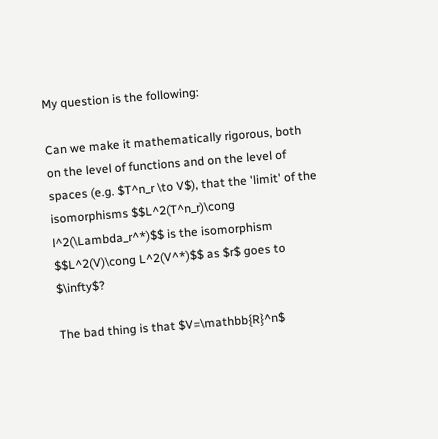My question is the following:

Can we make it mathematically rigorous, both on the level of functions and on the level of spaces (e.g. $T^n_r \to V$), that the 'limit' of the isomorphisms $$L^2(T^n_r)\cong l^2(\Lambda_r^*)$$ is the isomorphism $$L^2(V)\cong L^2(V^*)$$ as $r$ goes to $\infty$?

The bad thing is that $V=\mathbb{R}^n$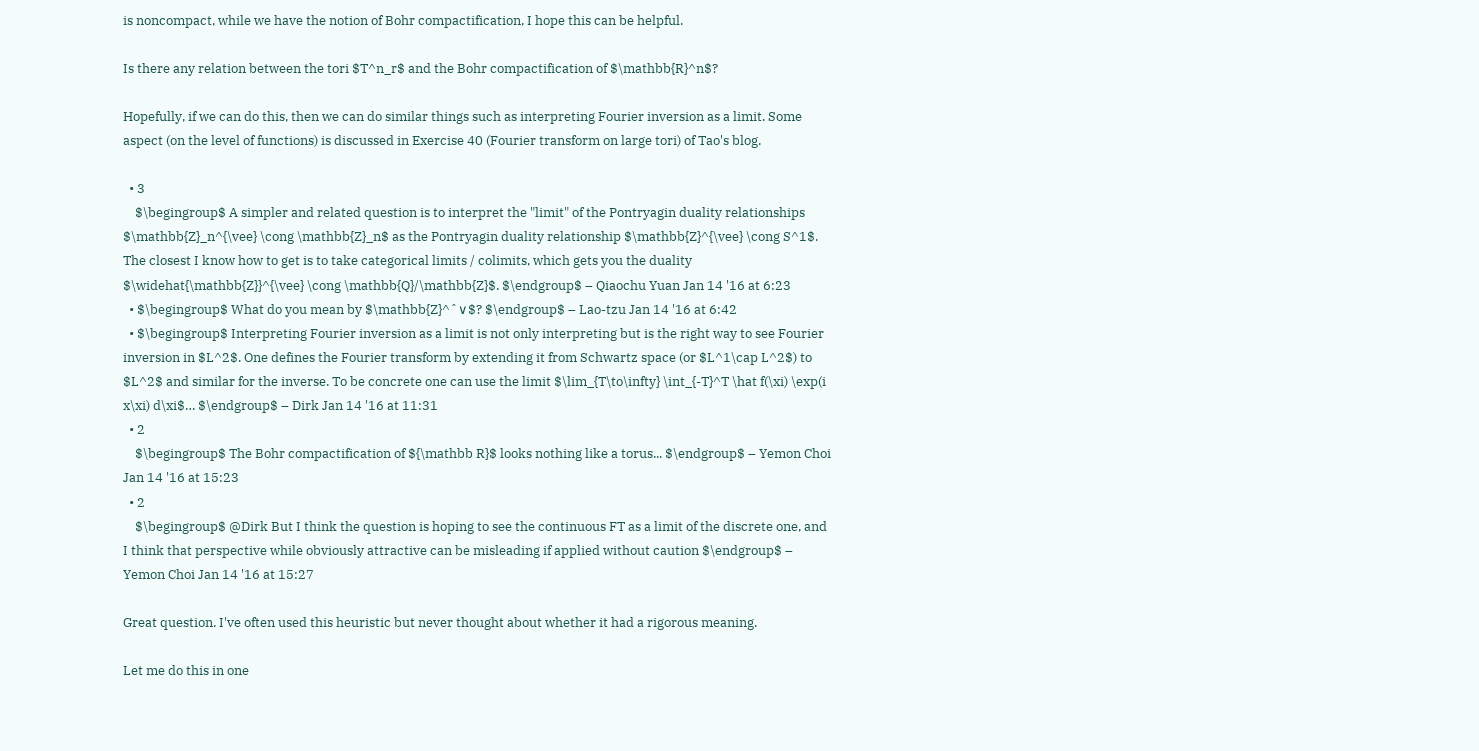is noncompact, while we have the notion of Bohr compactification, I hope this can be helpful.

Is there any relation between the tori $T^n_r$ and the Bohr compactification of $\mathbb{R}^n$?

Hopefully, if we can do this, then we can do similar things such as interpreting Fourier inversion as a limit. Some aspect (on the level of functions) is discussed in Exercise 40 (Fourier transform on large tori) of Tao's blog.

  • 3
    $\begingroup$ A simpler and related question is to interpret the "limit" of the Pontryagin duality relationships $\mathbb{Z}_n^{\vee} \cong \mathbb{Z}_n$ as the Pontryagin duality relationship $\mathbb{Z}^{\vee} \cong S^1$. The closest I know how to get is to take categorical limits / colimits, which gets you the duality $\widehat{\mathbb{Z}}^{\vee} \cong \mathbb{Q}/\mathbb{Z}$. $\endgroup$ – Qiaochu Yuan Jan 14 '16 at 6:23
  • $\begingroup$ What do you mean by $\mathbb{Z}^ˆ∨$? $\endgroup$ – Lao-tzu Jan 14 '16 at 6:42
  • $\begingroup$ Interpreting Fourier inversion as a limit is not only interpreting but is the right way to see Fourier inversion in $L^2$. One defines the Fourier transform by extending it from Schwartz space (or $L^1\cap L^2$) to $L^2$ and similar for the inverse. To be concrete one can use the limit $\lim_{T\to\infty} \int_{-T}^T \hat f(\xi) \exp(i x\xi) d\xi$… $\endgroup$ – Dirk Jan 14 '16 at 11:31
  • 2
    $\begingroup$ The Bohr compactification of ${\mathbb R}$ looks nothing like a torus... $\endgroup$ – Yemon Choi Jan 14 '16 at 15:23
  • 2
    $\begingroup$ @Dirk But I think the question is hoping to see the continuous FT as a limit of the discrete one, and I think that perspective while obviously attractive can be misleading if applied without caution $\endgroup$ – Yemon Choi Jan 14 '16 at 15:27

Great question. I've often used this heuristic but never thought about whether it had a rigorous meaning.

Let me do this in one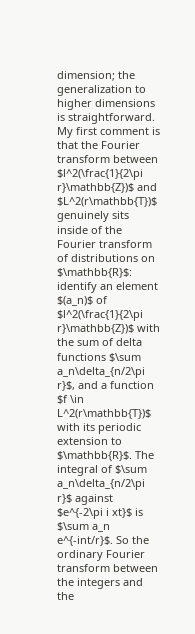dimension; the generalization to higher dimensions is straightforward. My first comment is that the Fourier transform between $l^2(\frac{1}{2\pi r}\mathbb{Z})$ and $L^2(r\mathbb{T})$ genuinely sits inside of the Fourier transform of distributions on $\mathbb{R}$: identify an element $(a_n)$ of $l^2(\frac{1}{2\pi r}\mathbb{Z})$ with the sum of delta functions $\sum a_n\delta_{n/2\pi r}$, and a function $f \in L^2(r\mathbb{T})$ with its periodic extension to $\mathbb{R}$. The integral of $\sum a_n\delta_{n/2\pi r}$ against $e^{-2\pi i xt}$ is $\sum a_n e^{-int/r}$. So the ordinary Fourier transform between the integers and the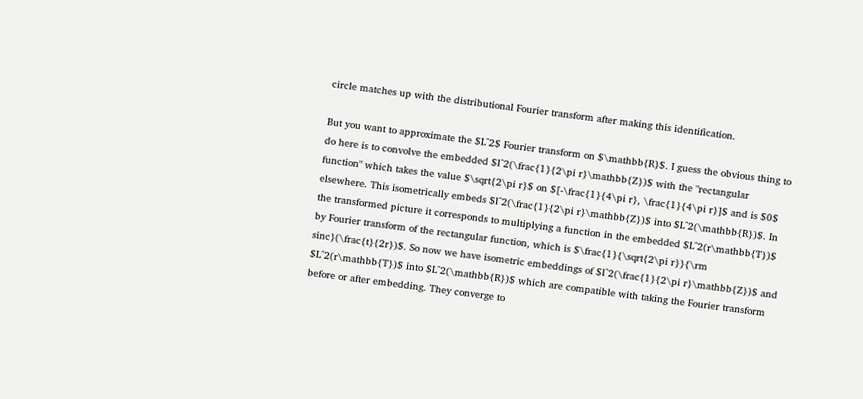circle matches up with the distributional Fourier transform after making this identification.

But you want to approximate the $L^2$ Fourier transform on $\mathbb{R}$. I guess the obvious thing to do here is to convolve the embedded $l^2(\frac{1}{2\pi r}\mathbb{Z})$ with the "rectangular function" which takes the value $\sqrt{2\pi r}$ on $[-\frac{1}{4\pi r}, \frac{1}{4\pi r}]$ and is $0$ elsewhere. This isometrically embeds $l^2(\frac{1}{2\pi r}\mathbb{Z})$ into $L^2(\mathbb{R})$. In the transformed picture it corresponds to multiplying a function in the embedded $L^2(r\mathbb{T})$ by Fourier transform of the rectangular function, which is $\frac{1}{\sqrt{2\pi r}}{\rm sinc}(\frac{t}{2r})$. So now we have isometric embeddings of $l^2(\frac{1}{2\pi r}\mathbb{Z})$ and $L^2(r\mathbb{T})$ into $L^2(\mathbb{R})$ which are compatible with taking the Fourier transform before or after embedding. They converge to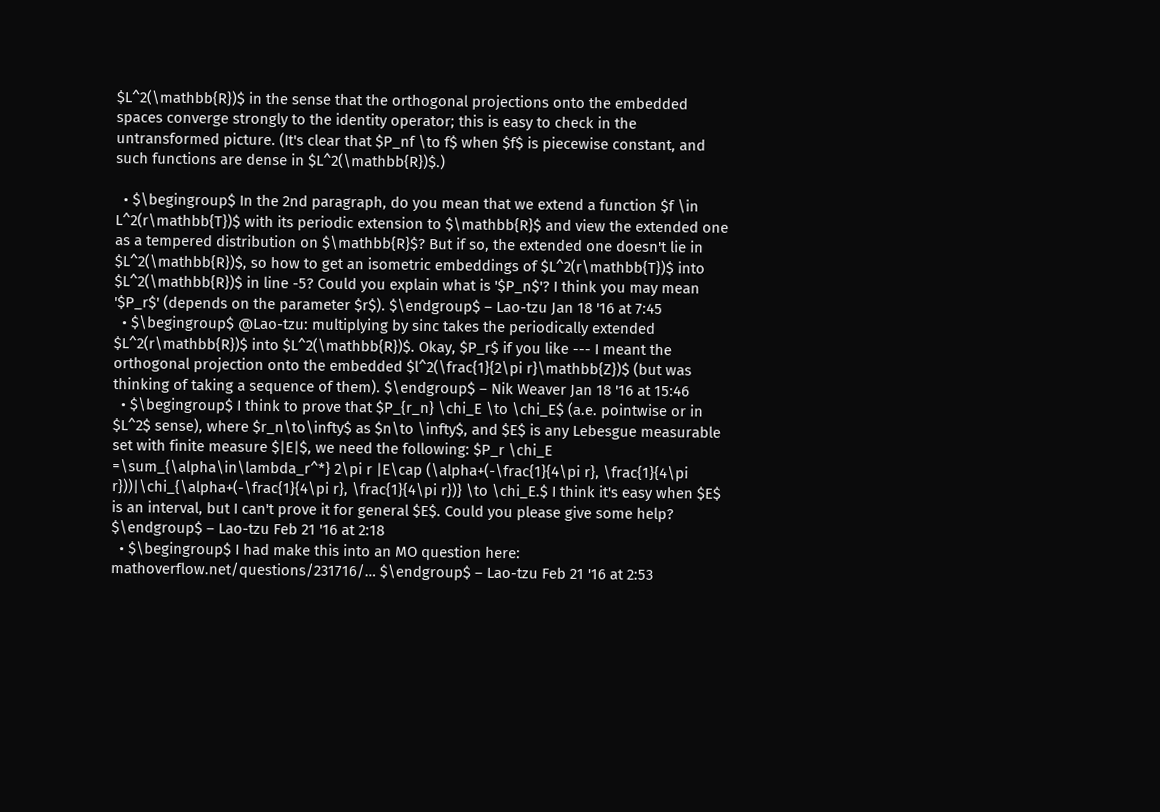$L^2(\mathbb{R})$ in the sense that the orthogonal projections onto the embedded spaces converge strongly to the identity operator; this is easy to check in the untransformed picture. (It's clear that $P_nf \to f$ when $f$ is piecewise constant, and such functions are dense in $L^2(\mathbb{R})$.)

  • $\begingroup$ In the 2nd paragraph, do you mean that we extend a function $f \in L^2(r\mathbb{T})$ with its periodic extension to $\mathbb{R}$ and view the extended one as a tempered distribution on $\mathbb{R}$? But if so, the extended one doesn't lie in $L^2(\mathbb{R})$, so how to get an isometric embeddings of $L^2(r\mathbb{T})$ into $L^2(\mathbb{R})$ in line -5? Could you explain what is '$P_n$'? I think you may mean '$P_r$' (depends on the parameter $r$). $\endgroup$ – Lao-tzu Jan 18 '16 at 7:45
  • $\begingroup$ @Lao-tzu: multiplying by sinc takes the periodically extended $L^2(r\mathbb{R})$ into $L^2(\mathbb{R})$. Okay, $P_r$ if you like --- I meant the orthogonal projection onto the embedded $l^2(\frac{1}{2\pi r}\mathbb{Z})$ (but was thinking of taking a sequence of them). $\endgroup$ – Nik Weaver Jan 18 '16 at 15:46
  • $\begingroup$ I think to prove that $P_{r_n} \chi_E \to \chi_E$ (a.e. pointwise or in $L^2$ sense), where $r_n\to\infty$ as $n\to \infty$, and $E$ is any Lebesgue measurable set with finite measure $|E|$, we need the following: $P_r \chi_E =\sum_{\alpha\in\lambda_r^*} 2\pi r |E\cap (\alpha+(-\frac{1}{4\pi r}, \frac{1}{4\pi r}))|\chi_{\alpha+(-\frac{1}{4\pi r}, \frac{1}{4\pi r})} \to \chi_E.$ I think it's easy when $E$ is an interval, but I can't prove it for general $E$. Could you please give some help? $\endgroup$ – Lao-tzu Feb 21 '16 at 2:18
  • $\begingroup$ I had make this into an MO question here: mathoverflow.net/questions/231716/… $\endgroup$ – Lao-tzu Feb 21 '16 at 2:53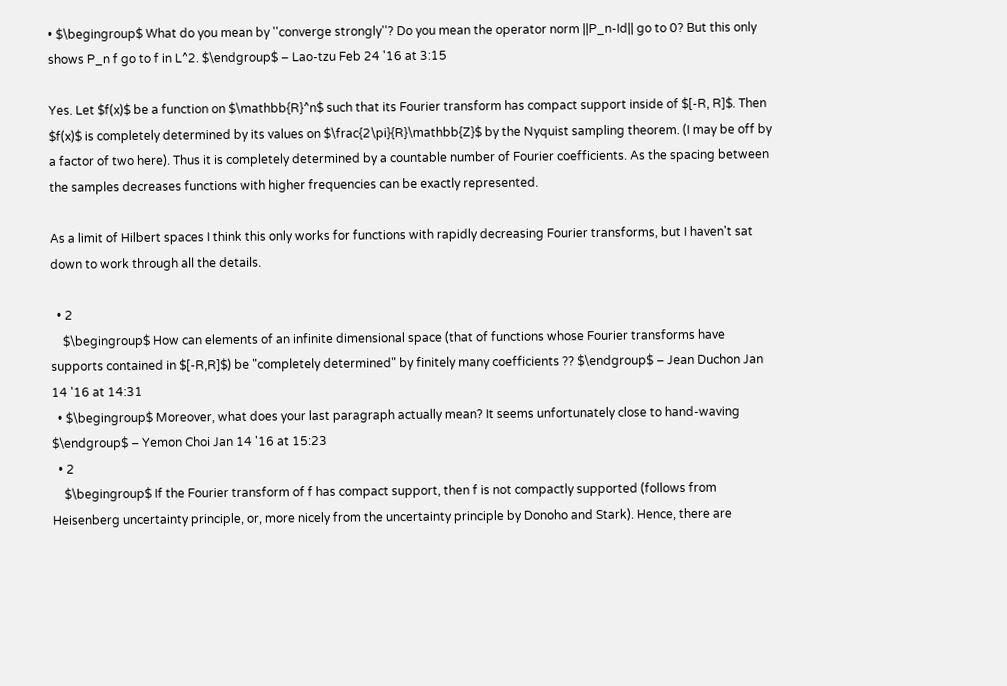• $\begingroup$ What do you mean by ''converge strongly''? Do you mean the operator norm ||P_n-Id|| go to 0? But this only shows P_n f go to f in L^2. $\endgroup$ – Lao-tzu Feb 24 '16 at 3:15

Yes. Let $f(x)$ be a function on $\mathbb{R}^n$ such that its Fourier transform has compact support inside of $[-R, R]$. Then $f(x)$ is completely determined by its values on $\frac{2\pi}{R}\mathbb{Z}$ by the Nyquist sampling theorem. (I may be off by a factor of two here). Thus it is completely determined by a countable number of Fourier coefficients. As the spacing between the samples decreases functions with higher frequencies can be exactly represented.

As a limit of Hilbert spaces I think this only works for functions with rapidly decreasing Fourier transforms, but I haven't sat down to work through all the details.

  • 2
    $\begingroup$ How can elements of an infinite dimensional space (that of functions whose Fourier transforms have supports contained in $[-R,R]$) be "completely determined" by finitely many coefficients ?? $\endgroup$ – Jean Duchon Jan 14 '16 at 14:31
  • $\begingroup$ Moreover, what does your last paragraph actually mean? It seems unfortunately close to hand-waving $\endgroup$ – Yemon Choi Jan 14 '16 at 15:23
  • 2
    $\begingroup$ If the Fourier transform of f has compact support, then f is not compactly supported (follows from Heisenberg uncertainty principle, or, more nicely from the uncertainty principle by Donoho and Stark). Hence, there are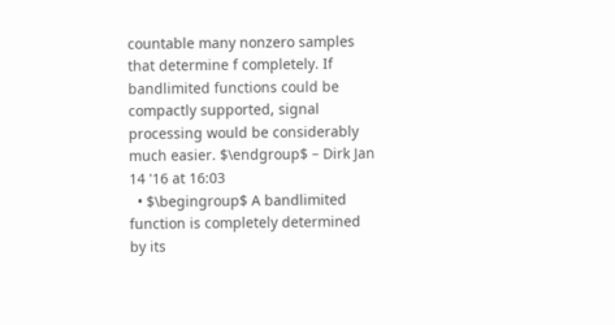countable many nonzero samples that determine f completely. If bandlimited functions could be compactly supported, signal processing would be considerably much easier. $\endgroup$ – Dirk Jan 14 '16 at 16:03
  • $\begingroup$ A bandlimited function is completely determined by its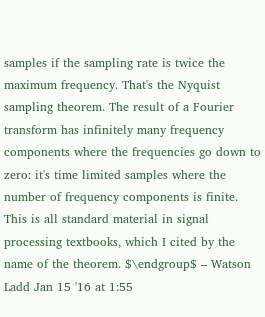samples if the sampling rate is twice the maximum frequency. That's the Nyquist sampling theorem. The result of a Fourier transform has infinitely many frequency components where the frequencies go down to zero: it's time limited samples where the number of frequency components is finite. This is all standard material in signal processing textbooks, which I cited by the name of the theorem. $\endgroup$ – Watson Ladd Jan 15 '16 at 1:55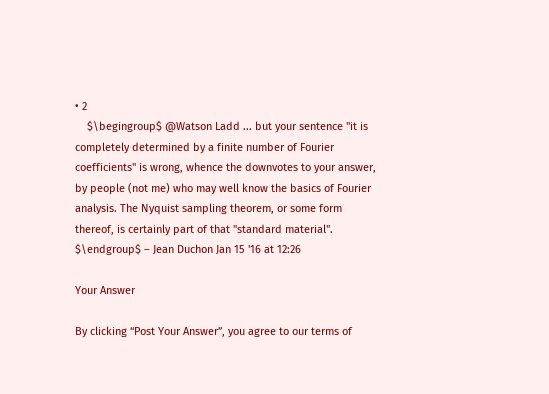• 2
    $\begingroup$ @Watson Ladd ... but your sentence "it is completely determined by a finite number of Fourier coefficients" is wrong, whence the downvotes to your answer, by people (not me) who may well know the basics of Fourier analysis. The Nyquist sampling theorem, or some form thereof, is certainly part of that "standard material". $\endgroup$ – Jean Duchon Jan 15 '16 at 12:26

Your Answer

By clicking “Post Your Answer”, you agree to our terms of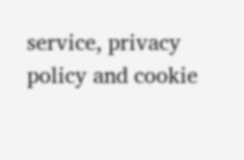service, privacy policy and cookie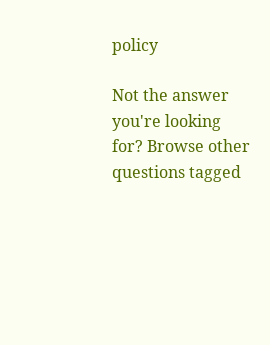policy

Not the answer you're looking for? Browse other questions tagged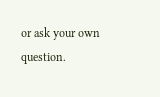or ask your own question.